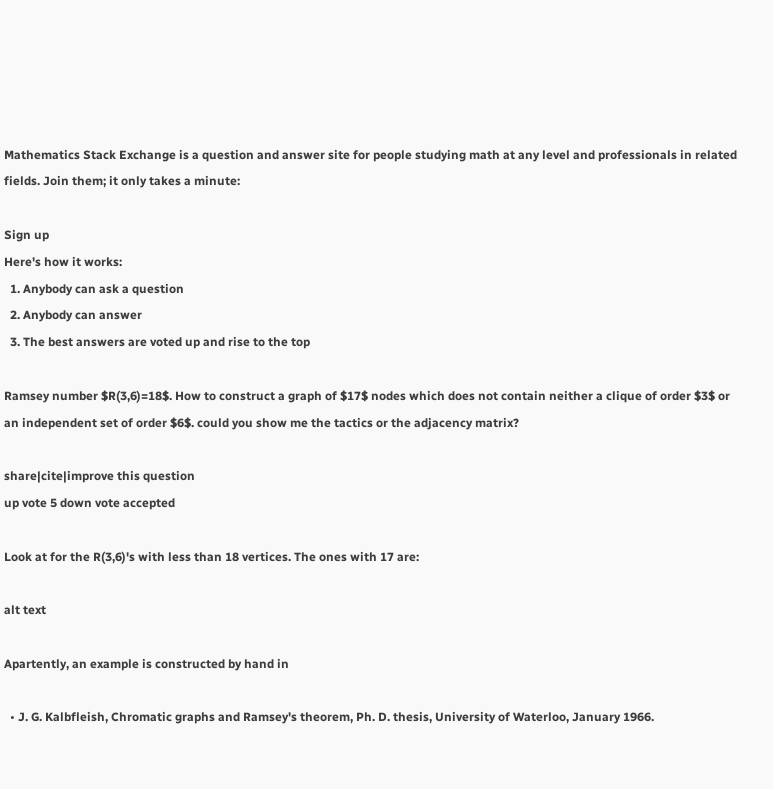Mathematics Stack Exchange is a question and answer site for people studying math at any level and professionals in related fields. Join them; it only takes a minute:

Sign up
Here's how it works:
  1. Anybody can ask a question
  2. Anybody can answer
  3. The best answers are voted up and rise to the top

Ramsey number $R(3,6)=18$. How to construct a graph of $17$ nodes which does not contain neither a clique of order $3$ or an independent set of order $6$. could you show me the tactics or the adjacency matrix?

share|cite|improve this question
up vote 5 down vote accepted

Look at for the R(3,6)'s with less than 18 vertices. The ones with 17 are:

alt text

Apartently, an example is constructed by hand in

  • J. G. Kalbfleish, Chromatic graphs and Ramsey's theorem, Ph. D. thesis, University of Waterloo, January 1966.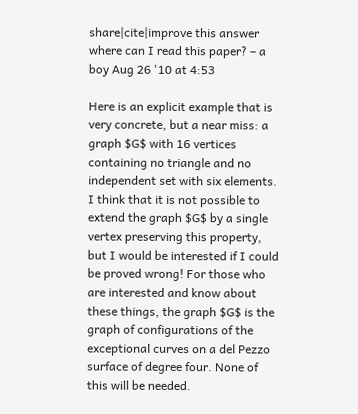share|cite|improve this answer
where can I read this paper? – a boy Aug 26 '10 at 4:53

Here is an explicit example that is very concrete, but a near miss: a graph $G$ with 16 vertices containing no triangle and no independent set with six elements. I think that it is not possible to extend the graph $G$ by a single vertex preserving this property, but I would be interested if I could be proved wrong! For those who are interested and know about these things, the graph $G$ is the graph of configurations of the exceptional curves on a del Pezzo surface of degree four. None of this will be needed.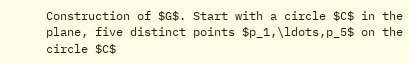Construction of $G$. Start with a circle $C$ in the plane, five distinct points $p_1,\ldots,p_5$ on the circle $C$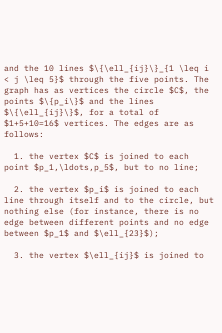and the 10 lines $\{\ell_{ij}\}_{1 \leq i < j \leq 5}$ through the five points. The graph has as vertices the circle $C$, the points $\{p_i\}$ and the lines $\{\ell_{ij}\}$, for a total of $1+5+10=16$ vertices. The edges are as follows:

  1. the vertex $C$ is joined to each point $p_1,\ldots,p_5$, but to no line;

  2. the vertex $p_i$ is joined to each line through itself and to the circle, but nothing else (for instance, there is no edge between different points and no edge between $p_1$ and $\ell_{23}$);

  3. the vertex $\ell_{ij}$ is joined to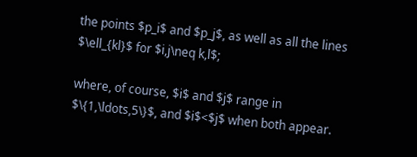the points $p_i$ and $p_j$, as well as all the lines $\ell_{kl}$ for $i,j\neq k,l$;

where, of course, $i$ and $j$ range in $\{1,\ldots,5\}$, and $i$<$j$ when both appear.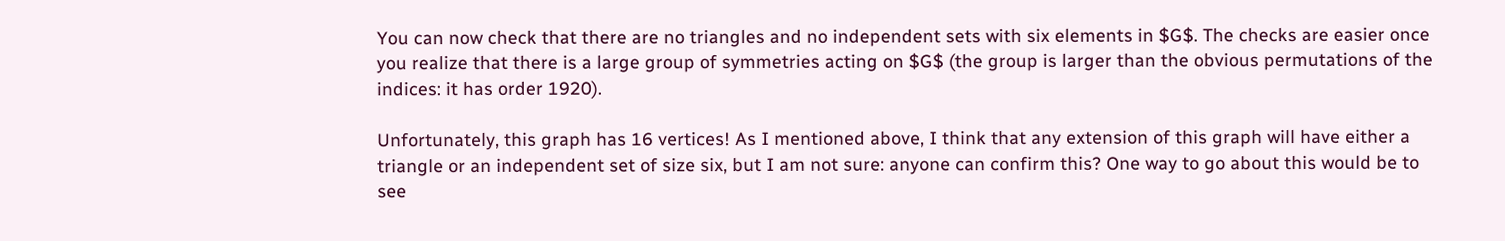You can now check that there are no triangles and no independent sets with six elements in $G$. The checks are easier once you realize that there is a large group of symmetries acting on $G$ (the group is larger than the obvious permutations of the indices: it has order 1920).

Unfortunately, this graph has 16 vertices! As I mentioned above, I think that any extension of this graph will have either a triangle or an independent set of size six, but I am not sure: anyone can confirm this? One way to go about this would be to see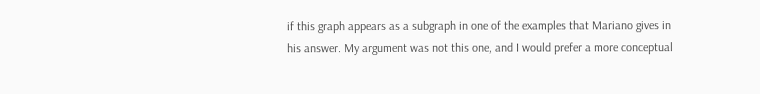if this graph appears as a subgraph in one of the examples that Mariano gives in his answer. My argument was not this one, and I would prefer a more conceptual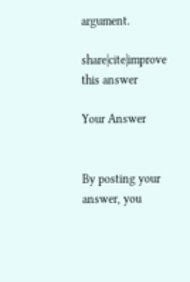argument.

share|cite|improve this answer

Your Answer


By posting your answer, you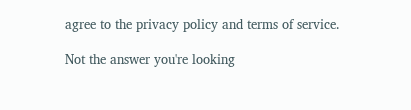agree to the privacy policy and terms of service.

Not the answer you're looking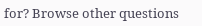for? Browse other questions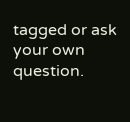tagged or ask your own question.